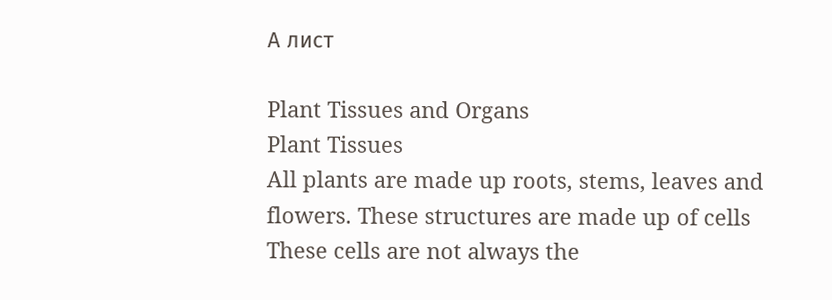А лист

Plant Tissues and Organs
Plant Tissues
All plants are made up roots, stems, leaves and
flowers. These structures are made up of cells
These cells are not always the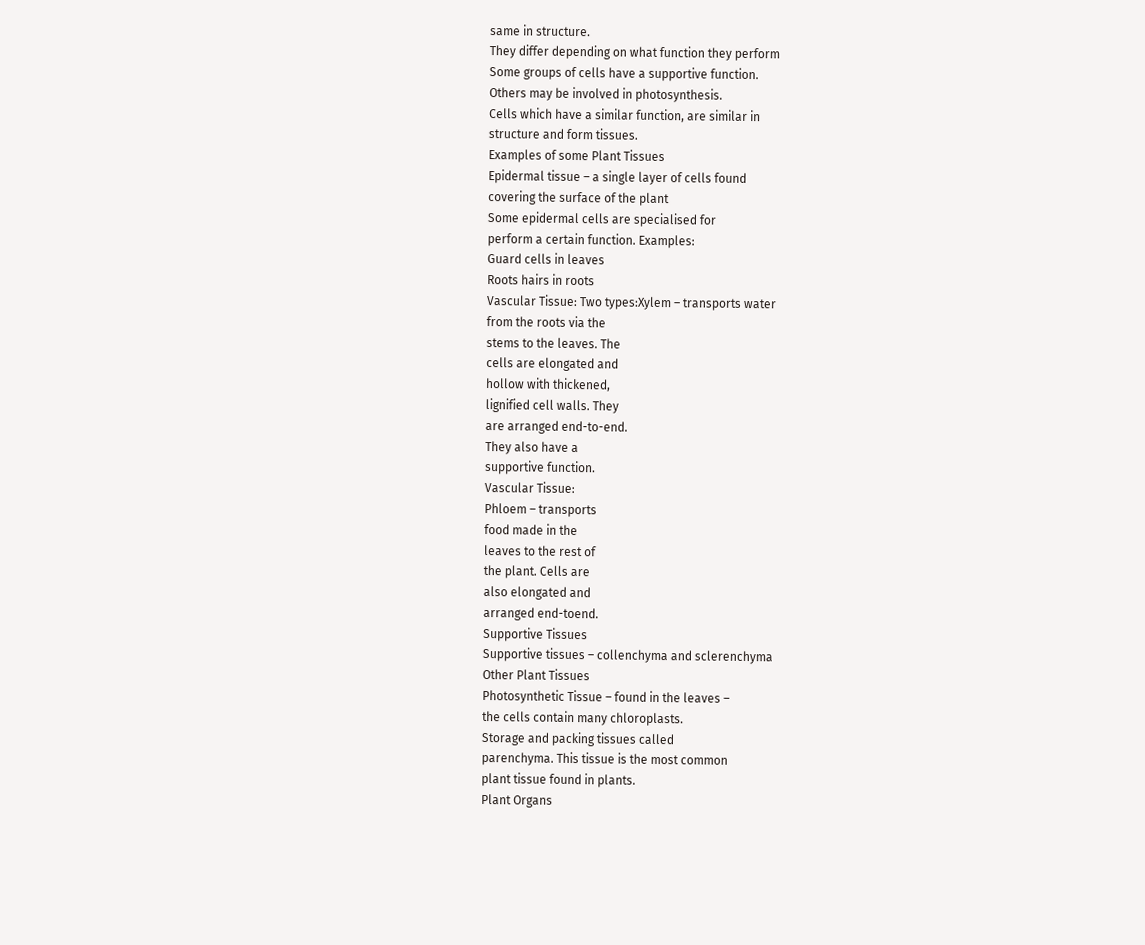same in structure.
They differ depending on what function they perform
Some groups of cells have a supportive function.
Others may be involved in photosynthesis.
Cells which have a similar function, are similar in
structure and form tissues.
Examples of some Plant Tissues
Epidermal tissue – a single layer of cells found
covering the surface of the plant
Some epidermal cells are specialised for
perform a certain function. Examples:
Guard cells in leaves
Roots hairs in roots
Vascular Tissue: Two types:Xylem – transports water
from the roots via the
stems to the leaves. The
cells are elongated and
hollow with thickened,
lignified cell walls. They
are arranged end-to-end.
They also have a
supportive function.
Vascular Tissue:
Phloem – transports
food made in the
leaves to the rest of
the plant. Cells are
also elongated and
arranged end-toend.
Supportive Tissues
Supportive tissues – collenchyma and sclerenchyma
Other Plant Tissues
Photosynthetic Tissue – found in the leaves –
the cells contain many chloroplasts.
Storage and packing tissues called
parenchyma. This tissue is the most common
plant tissue found in plants.
Plant Organs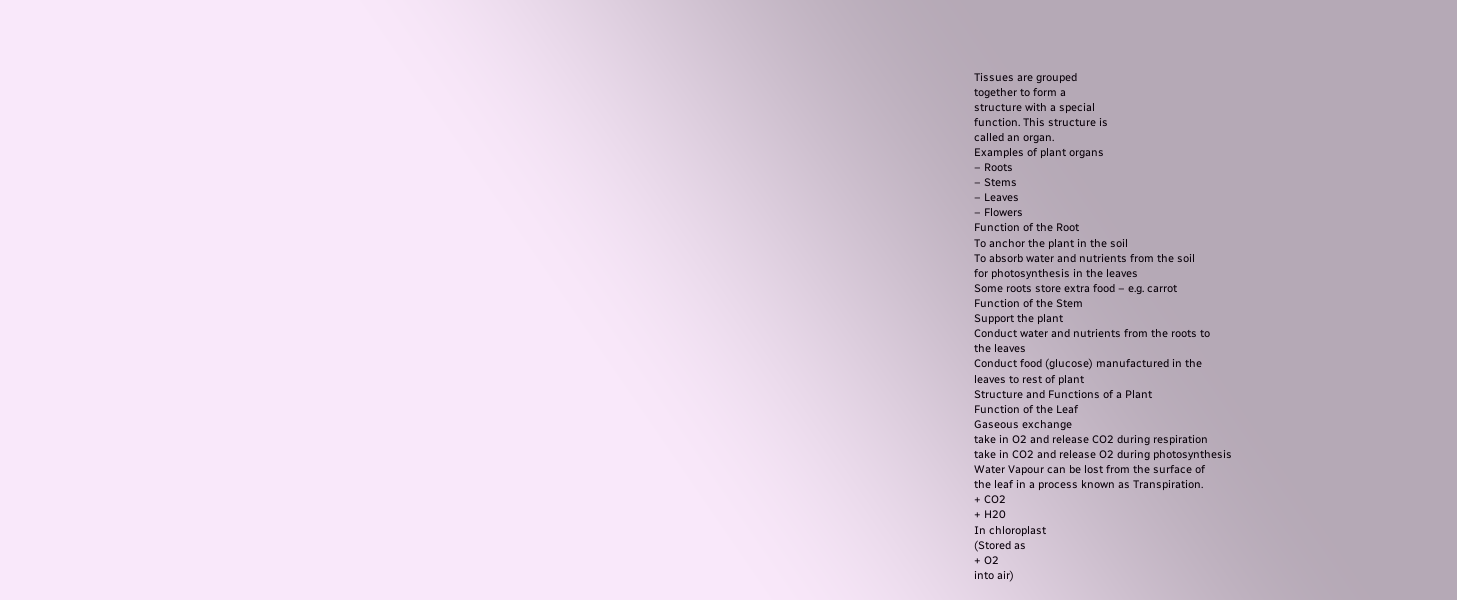Tissues are grouped
together to form a
structure with a special
function. This structure is
called an organ.
Examples of plant organs
– Roots
– Stems
– Leaves
– Flowers
Function of the Root
To anchor the plant in the soil
To absorb water and nutrients from the soil
for photosynthesis in the leaves
Some roots store extra food – e.g. carrot
Function of the Stem
Support the plant
Conduct water and nutrients from the roots to
the leaves
Conduct food (glucose) manufactured in the
leaves to rest of plant
Structure and Functions of a Plant
Function of the Leaf
Gaseous exchange
take in O2 and release CO2 during respiration
take in CO2 and release O2 during photosynthesis
Water Vapour can be lost from the surface of
the leaf in a process known as Transpiration.
+ CO2
+ H20
In chloroplast
(Stored as
+ O2
into air)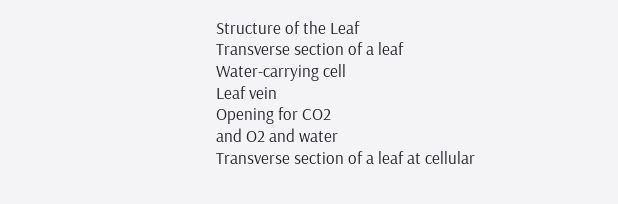Structure of the Leaf
Transverse section of a leaf
Water-carrying cell
Leaf vein
Opening for CO2
and O2 and water
Transverse section of a leaf at cellular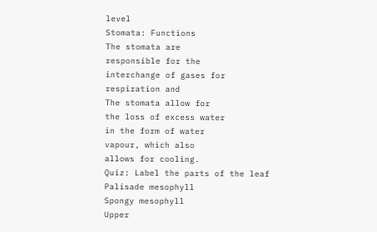level
Stomata: Functions
The stomata are
responsible for the
interchange of gases for
respiration and
The stomata allow for
the loss of excess water
in the form of water
vapour, which also
allows for cooling.
Quiz: Label the parts of the leaf
Palisade mesophyll
Spongy mesophyll
Upper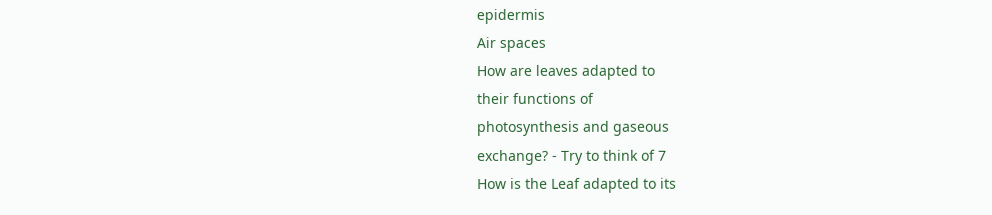epidermis
Air spaces
How are leaves adapted to
their functions of
photosynthesis and gaseous
exchange? - Try to think of 7
How is the Leaf adapted to its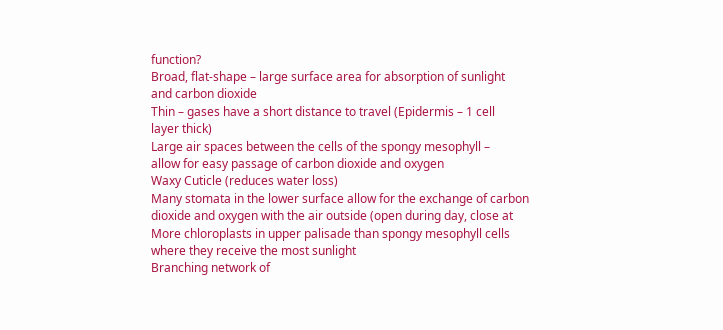function?
Broad, flat-shape – large surface area for absorption of sunlight
and carbon dioxide
Thin – gases have a short distance to travel (Epidermis – 1 cell
layer thick)
Large air spaces between the cells of the spongy mesophyll –
allow for easy passage of carbon dioxide and oxygen
Waxy Cuticle (reduces water loss)
Many stomata in the lower surface allow for the exchange of carbon
dioxide and oxygen with the air outside (open during day, close at
More chloroplasts in upper palisade than spongy mesophyll cells
where they receive the most sunlight
Branching network of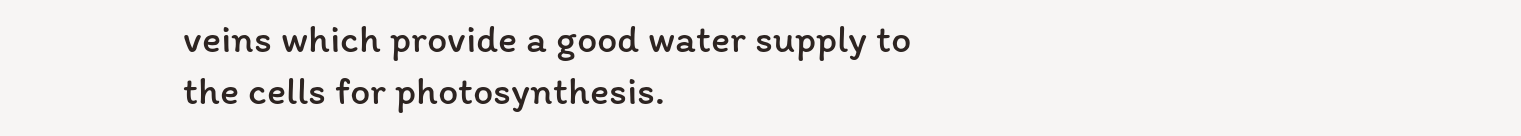veins which provide a good water supply to
the cells for photosynthesis.